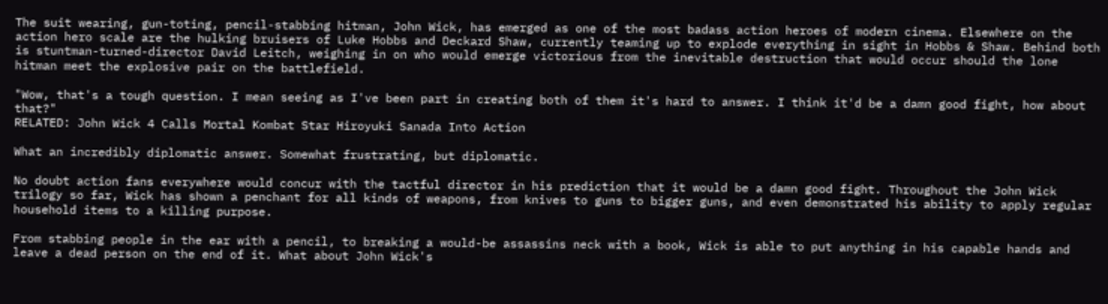The suit wearing, gun-toting, pencil-stabbing hitman, John Wick, has emerged as one of the most badass action heroes of modern cinema. Elsewhere on the action hero scale are the hulking bruisers of Luke Hobbs and Deckard Shaw, currently teaming up to explode everything in sight in Hobbs & Shaw. Behind both is stuntman-turned-director David Leitch, weighing in on who would emerge victorious from the inevitable destruction that would occur should the lone hitman meet the explosive pair on the battlefield.

"Wow, that's a tough question. I mean seeing as I've been part in creating both of them it's hard to answer. I think it'd be a damn good fight, how about that?"
RELATED: John Wick 4 Calls Mortal Kombat Star Hiroyuki Sanada Into Action

What an incredibly diplomatic answer. Somewhat frustrating, but diplomatic.

No doubt action fans everywhere would concur with the tactful director in his prediction that it would be a damn good fight. Throughout the John Wick trilogy so far, Wick has shown a penchant for all kinds of weapons, from knives to guns to bigger guns, and even demonstrated his ability to apply regular household items to a killing purpose.

From stabbing people in the ear with a pencil, to breaking a would-be assassins neck with a book, Wick is able to put anything in his capable hands and leave a dead person on the end of it. What about John Wick's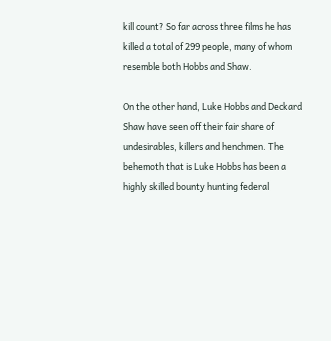kill count? So far across three films he has killed a total of 299 people, many of whom resemble both Hobbs and Shaw.

On the other hand, Luke Hobbs and Deckard Shaw have seen off their fair share of undesirables, killers and henchmen. The behemoth that is Luke Hobbs has been a highly skilled bounty hunting federal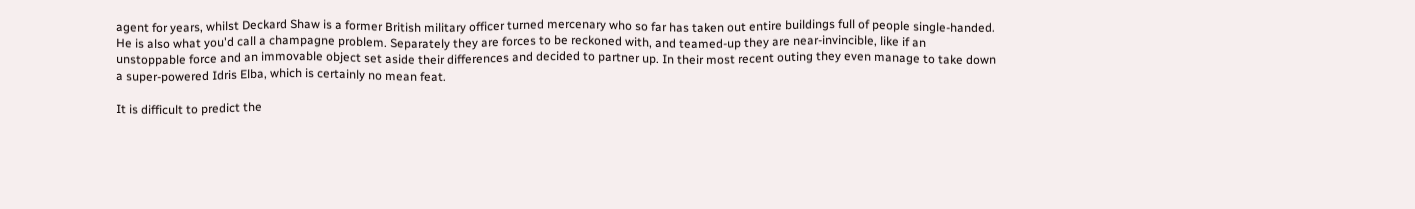agent for years, whilst Deckard Shaw is a former British military officer turned mercenary who so far has taken out entire buildings full of people single-handed. He is also what you'd call a champagne problem. Separately they are forces to be reckoned with, and teamed-up they are near-invincible, like if an unstoppable force and an immovable object set aside their differences and decided to partner up. In their most recent outing they even manage to take down a super-powered Idris Elba, which is certainly no mean feat.

It is difficult to predict the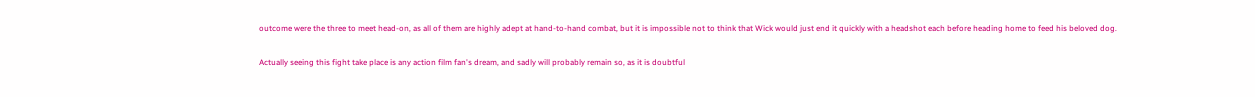outcome were the three to meet head-on, as all of them are highly adept at hand-to-hand combat, but it is impossible not to think that Wick would just end it quickly with a headshot each before heading home to feed his beloved dog.

Actually seeing this fight take place is any action film fan's dream, and sadly will probably remain so, as it is doubtful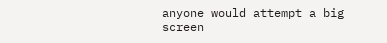anyone would attempt a big screen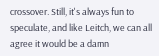crossover. Still, it's always fun to speculate, and like Leitch, we can all agree it would be a damn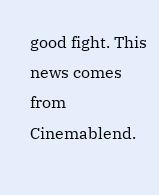good fight. This news comes from Cinemablend.